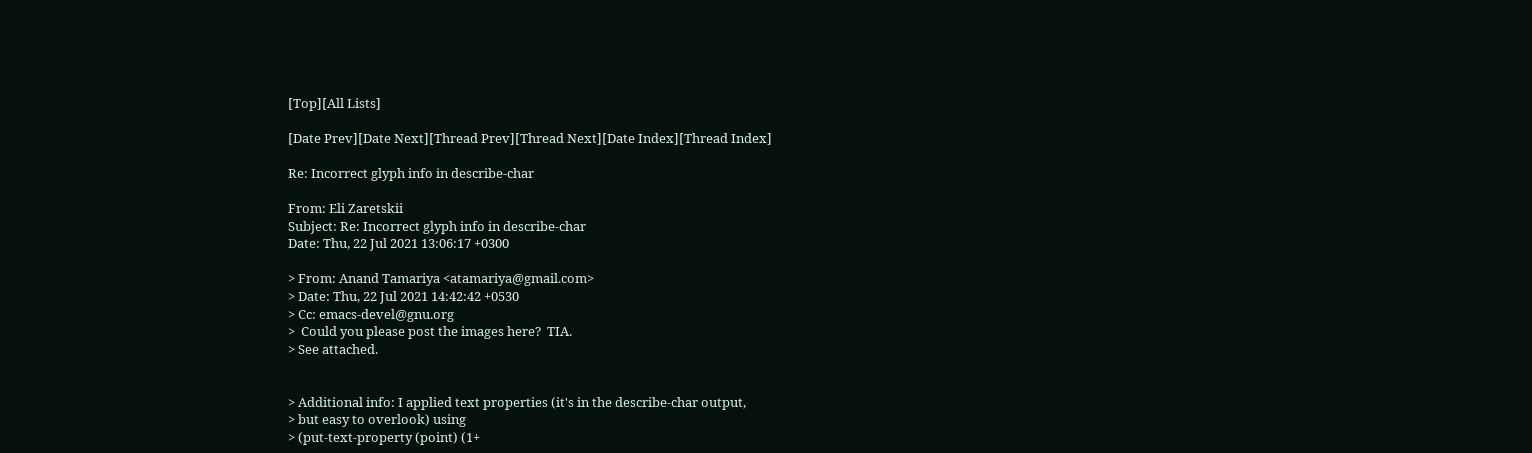[Top][All Lists]

[Date Prev][Date Next][Thread Prev][Thread Next][Date Index][Thread Index]

Re: Incorrect glyph info in describe-char

From: Eli Zaretskii
Subject: Re: Incorrect glyph info in describe-char
Date: Thu, 22 Jul 2021 13:06:17 +0300

> From: Anand Tamariya <atamariya@gmail.com>
> Date: Thu, 22 Jul 2021 14:42:42 +0530
> Cc: emacs-devel@gnu.org
>  Could you please post the images here?  TIA.
> See attached.


> Additional info: I applied text properties (it's in the describe-char output,
> but easy to overlook) using
> (put-text-property (point) (1+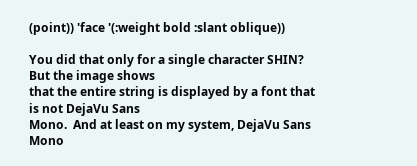(point)) 'face '(:weight bold :slant oblique))

You did that only for a single character SHIN?  But the image shows
that the entire string is displayed by a font that is not DejaVu Sans
Mono.  And at least on my system, DejaVu Sans Mono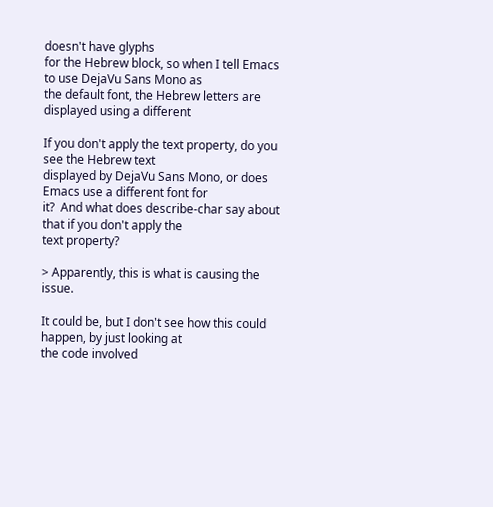doesn't have glyphs
for the Hebrew block, so when I tell Emacs to use DejaVu Sans Mono as
the default font, the Hebrew letters are displayed using a different

If you don't apply the text property, do you see the Hebrew text
displayed by DejaVu Sans Mono, or does Emacs use a different font for
it?  And what does describe-char say about that if you don't apply the
text property?

> Apparently, this is what is causing the issue.

It could be, but I don't see how this could happen, by just looking at
the code involved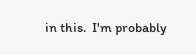in this.  I'm probably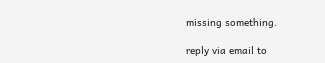missing something.

reply via email to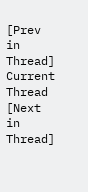[Prev in Thread] Current Thread [Next in Thread]